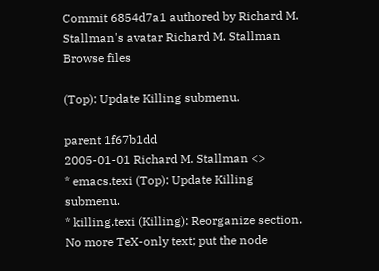Commit 6854d7a1 authored by Richard M. Stallman's avatar Richard M. Stallman
Browse files

(Top): Update Killing submenu.

parent 1f67b1dd
2005-01-01 Richard M. Stallman <>
* emacs.texi (Top): Update Killing submenu.
* killing.texi (Killing): Reorganize section.
No more TeX-only text; put the node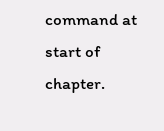command at start of chapter.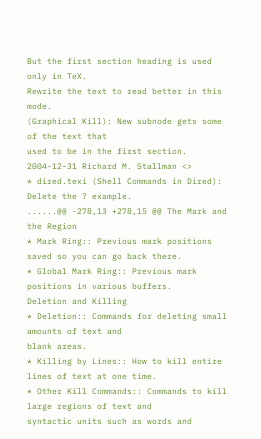But the first section heading is used only in TeX.
Rewrite the text to read better in this mode.
(Graphical Kill): New subnode gets some of the text that
used to be in the first section.
2004-12-31 Richard M. Stallman <>
* dired.texi (Shell Commands in Dired): Delete the ? example.
......@@ -278,13 +278,15 @@ The Mark and the Region
* Mark Ring:: Previous mark positions saved so you can go back there.
* Global Mark Ring:: Previous mark positions in various buffers.
Deletion and Killing
* Deletion:: Commands for deleting small amounts of text and
blank areas.
* Killing by Lines:: How to kill entire lines of text at one time.
* Other Kill Commands:: Commands to kill large regions of text and
syntactic units such as words and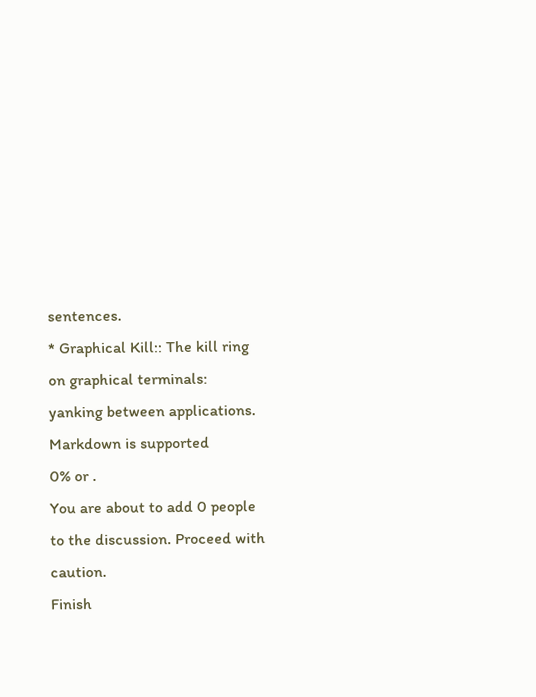sentences.
* Graphical Kill:: The kill ring on graphical terminals:
yanking between applications.
Markdown is supported
0% or .
You are about to add 0 people to the discussion. Proceed with caution.
Finish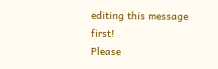editing this message first!
Please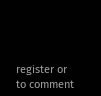register or to comment